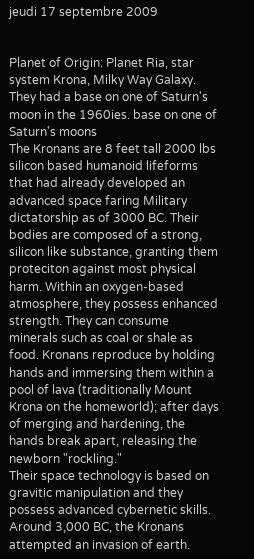jeudi 17 septembre 2009


Planet of Origin: Planet Ria, star system Krona, Milky Way Galaxy. They had a base on one of Saturn's moon in the 1960ies. base on one of Saturn's moons
The Kronans are 8 feet tall 2000 lbs silicon based humanoid lifeforms that had already developed an advanced space faring Military dictatorship as of 3000 BC. Their bodies are composed of a strong, silicon like substance, granting them proteciton against most physical harm. Within an oxygen-based atmosphere, they possess enhanced strength. They can consume minerals such as coal or shale as food. Kronans reproduce by holding hands and immersing them within a pool of lava (traditionally Mount Krona on the homeworld); after days of merging and hardening, the hands break apart, releasing the newborn "rockling."
Their space technology is based on gravitic manipulation and they possess advanced cybernetic skills.
Around 3,000 BC, the Kronans attempted an invasion of earth.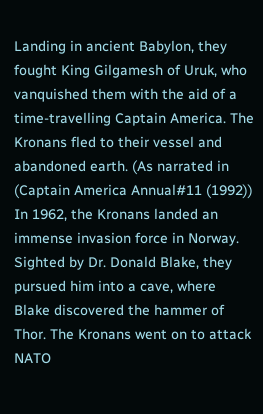Landing in ancient Babylon, they fought King Gilgamesh of Uruk, who vanquished them with the aid of a time-travelling Captain America. The Kronans fled to their vessel and abandoned earth. (As narrated in (Captain America Annual#11 (1992))
In 1962, the Kronans landed an immense invasion force in Norway. Sighted by Dr. Donald Blake, they pursued him into a cave, where Blake discovered the hammer of Thor. The Kronans went on to attack NATO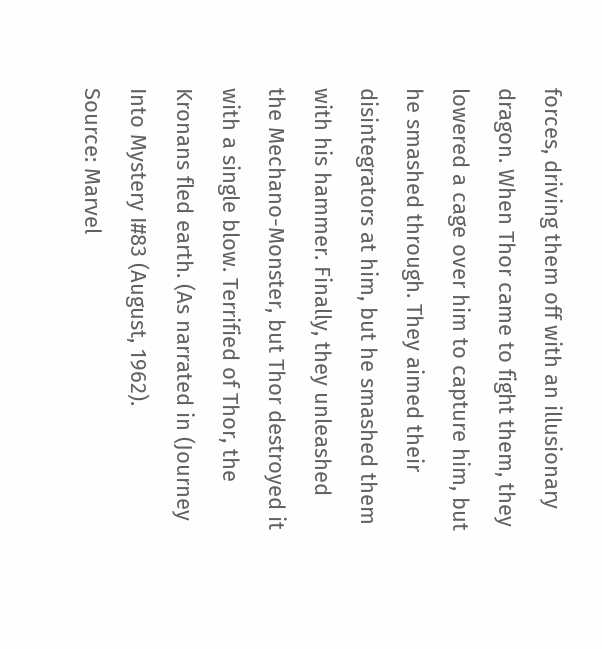forces, driving them off with an illusionary dragon. When Thor came to fight them, they lowered a cage over him to capture him, but he smashed through. They aimed their disintegrators at him, but he smashed them with his hammer. Finally, they unleashed the Mechano-Monster, but Thor destroyed it with a single blow. Terrified of Thor, the Kronans fled earth. (As narrated in (Journey Into Mystery I#83 (August, 1962).
Source: Marvel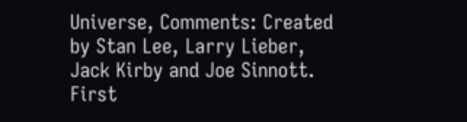Universe, Comments: Created by Stan Lee, Larry Lieber, Jack Kirby and Joe Sinnott. First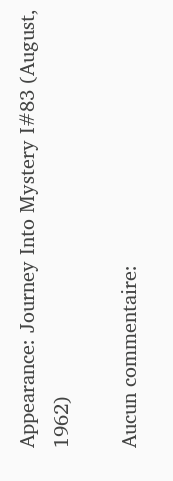Appearance: Journey Into Mystery I#83 (August, 1962)

Aucun commentaire: